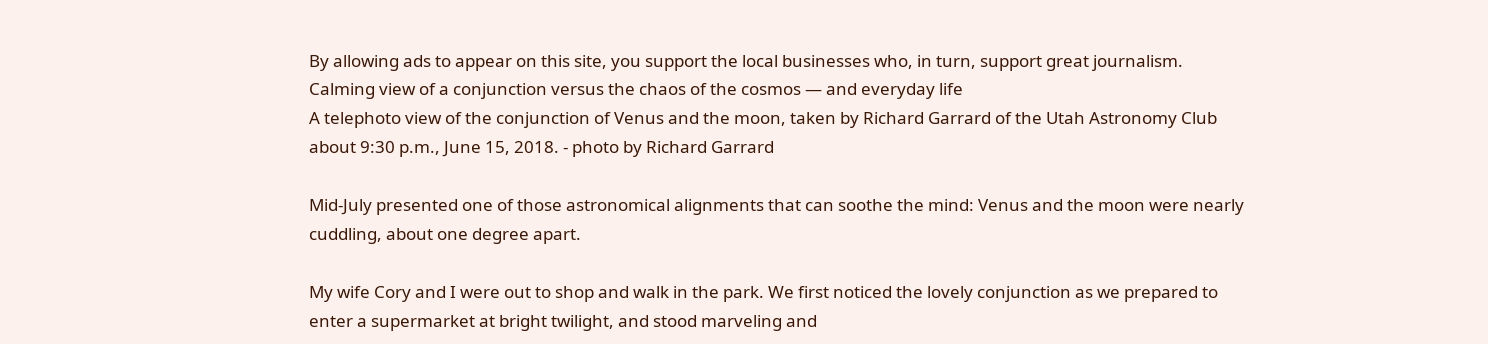By allowing ads to appear on this site, you support the local businesses who, in turn, support great journalism.
Calming view of a conjunction versus the chaos of the cosmos — and everyday life
A telephoto view of the conjunction of Venus and the moon, taken by Richard Garrard of the Utah Astronomy Club about 9:30 p.m., June 15, 2018. - photo by Richard Garrard

Mid-July presented one of those astronomical alignments that can soothe the mind: Venus and the moon were nearly cuddling, about one degree apart.

My wife Cory and I were out to shop and walk in the park. We first noticed the lovely conjunction as we prepared to enter a supermarket at bright twilight, and stood marveling and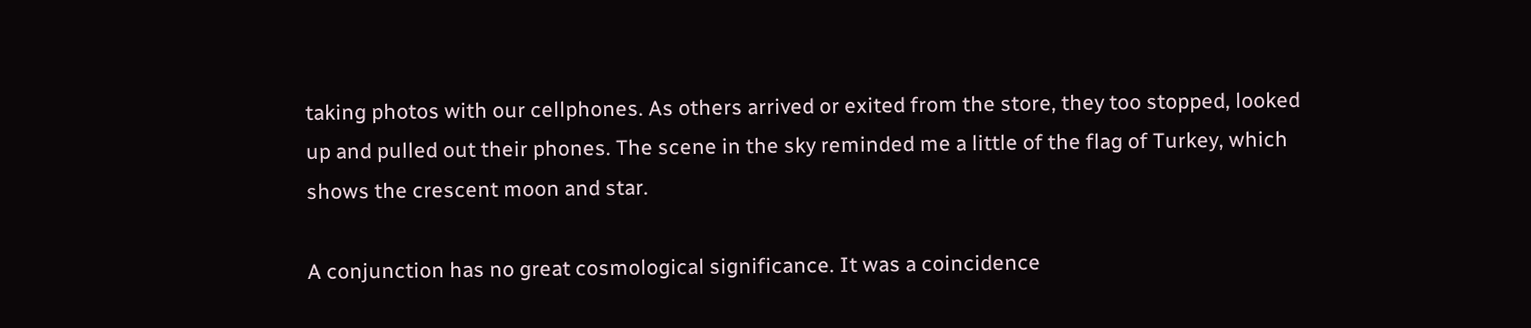taking photos with our cellphones. As others arrived or exited from the store, they too stopped, looked up and pulled out their phones. The scene in the sky reminded me a little of the flag of Turkey, which shows the crescent moon and star.

A conjunction has no great cosmological significance. It was a coincidence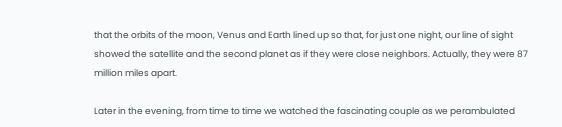that the orbits of the moon, Venus and Earth lined up so that, for just one night, our line of sight showed the satellite and the second planet as if they were close neighbors. Actually, they were 87 million miles apart.

Later in the evening, from time to time we watched the fascinating couple as we perambulated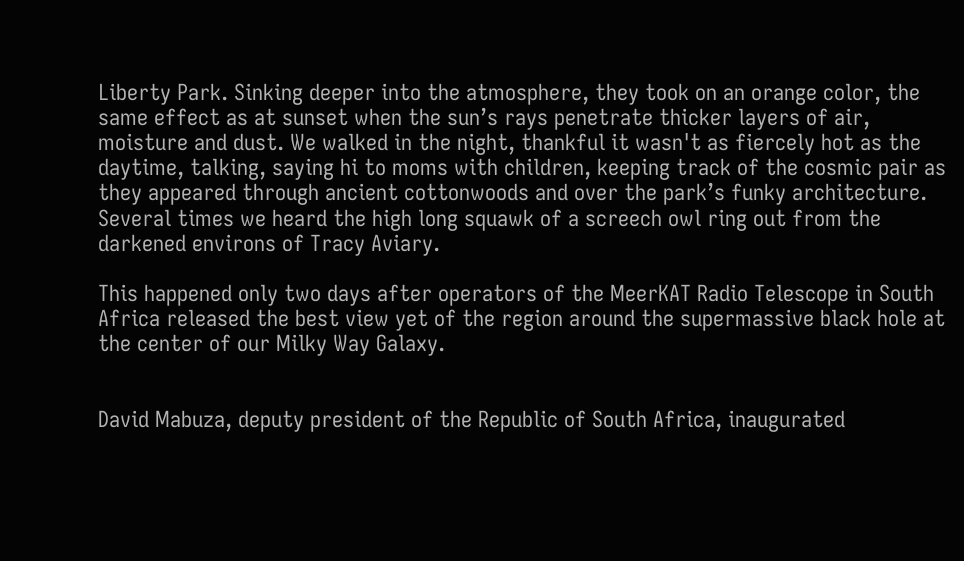Liberty Park. Sinking deeper into the atmosphere, they took on an orange color, the same effect as at sunset when the sun’s rays penetrate thicker layers of air, moisture and dust. We walked in the night, thankful it wasn't as fiercely hot as the daytime, talking, saying hi to moms with children, keeping track of the cosmic pair as they appeared through ancient cottonwoods and over the park’s funky architecture. Several times we heard the high long squawk of a screech owl ring out from the darkened environs of Tracy Aviary.

This happened only two days after operators of the MeerKAT Radio Telescope in South Africa released the best view yet of the region around the supermassive black hole at the center of our Milky Way Galaxy.


David Mabuza, deputy president of the Republic of South Africa, inaugurated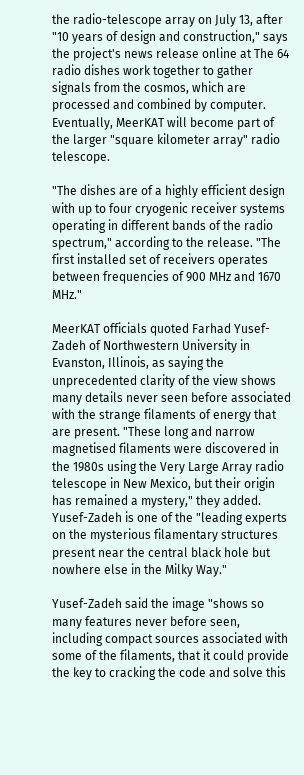the radio-telescope array on July 13, after "10 years of design and construction," says the project's news release online at The 64 radio dishes work together to gather signals from the cosmos, which are processed and combined by computer. Eventually, MeerKAT will become part of the larger "square kilometer array" radio telescope.

"The dishes are of a highly efficient design with up to four cryogenic receiver systems operating in different bands of the radio spectrum," according to the release. "The first installed set of receivers operates between frequencies of 900 MHz and 1670 MHz."

MeerKAT officials quoted Farhad Yusef-Zadeh of Northwestern University in Evanston, Illinois, as saying the unprecedented clarity of the view shows many details never seen before associated with the strange filaments of energy that are present. "These long and narrow magnetised filaments were discovered in the 1980s using the Very Large Array radio telescope in New Mexico, but their origin has remained a mystery," they added. Yusef-Zadeh is one of the "leading experts on the mysterious filamentary structures present near the central black hole but nowhere else in the Milky Way."

Yusef-Zadeh said the image "shows so many features never before seen, including compact sources associated with some of the filaments, that it could provide the key to cracking the code and solve this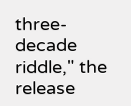three-decade riddle," the release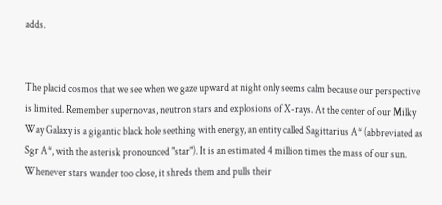adds.


The placid cosmos that we see when we gaze upward at night only seems calm because our perspective is limited. Remember supernovas, neutron stars and explosions of X-rays. At the center of our Milky Way Galaxy is a gigantic black hole seething with energy, an entity called Sagittarius A* (abbreviated as Sgr A*, with the asterisk pronounced "star"). It is an estimated 4 million times the mass of our sun. Whenever stars wander too close, it shreds them and pulls their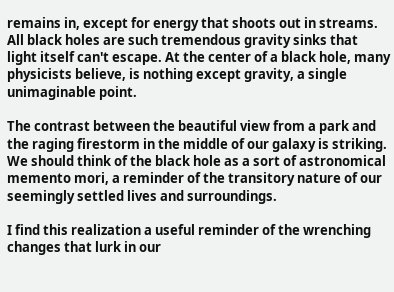remains in, except for energy that shoots out in streams. All black holes are such tremendous gravity sinks that light itself can't escape. At the center of a black hole, many physicists believe, is nothing except gravity, a single unimaginable point.

The contrast between the beautiful view from a park and the raging firestorm in the middle of our galaxy is striking. We should think of the black hole as a sort of astronomical memento mori, a reminder of the transitory nature of our seemingly settled lives and surroundings.

I find this realization a useful reminder of the wrenching changes that lurk in our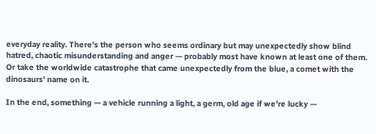everyday reality. There's the person who seems ordinary but may unexpectedly show blind hatred, chaotic misunderstanding and anger — probably most have known at least one of them. Or take the worldwide catastrophe that came unexpectedly from the blue, a comet with the dinosaurs' name on it.

In the end, something — a vehicle running a light, a germ, old age if we're lucky —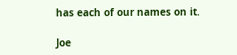has each of our names on it.

Joe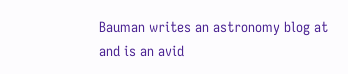Bauman writes an astronomy blog at and is an avid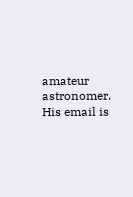amateur astronomer. His email is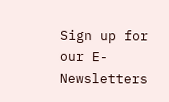Sign up for our E-Newsletters